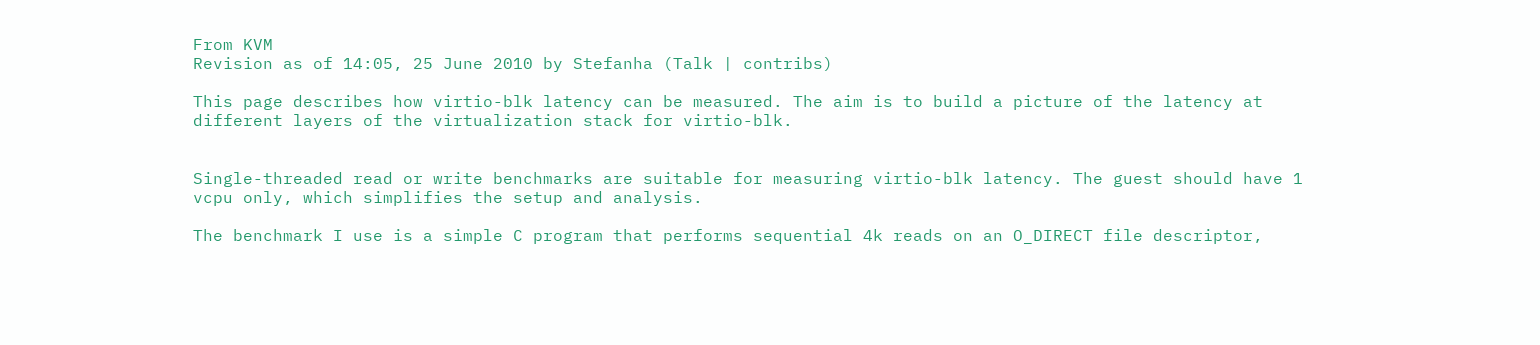From KVM
Revision as of 14:05, 25 June 2010 by Stefanha (Talk | contribs)

This page describes how virtio-blk latency can be measured. The aim is to build a picture of the latency at different layers of the virtualization stack for virtio-blk.


Single-threaded read or write benchmarks are suitable for measuring virtio-blk latency. The guest should have 1 vcpu only, which simplifies the setup and analysis.

The benchmark I use is a simple C program that performs sequential 4k reads on an O_DIRECT file descriptor,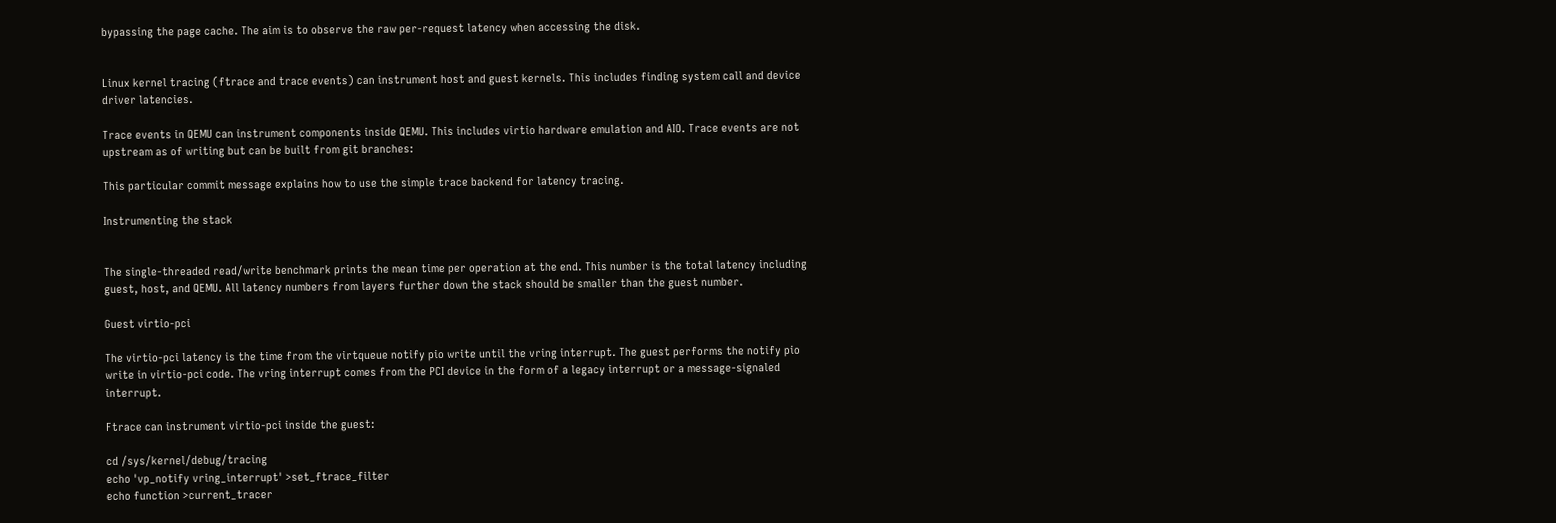bypassing the page cache. The aim is to observe the raw per-request latency when accessing the disk.


Linux kernel tracing (ftrace and trace events) can instrument host and guest kernels. This includes finding system call and device driver latencies.

Trace events in QEMU can instrument components inside QEMU. This includes virtio hardware emulation and AIO. Trace events are not upstream as of writing but can be built from git branches:

This particular commit message explains how to use the simple trace backend for latency tracing.

Instrumenting the stack


The single-threaded read/write benchmark prints the mean time per operation at the end. This number is the total latency including guest, host, and QEMU. All latency numbers from layers further down the stack should be smaller than the guest number.

Guest virtio-pci

The virtio-pci latency is the time from the virtqueue notify pio write until the vring interrupt. The guest performs the notify pio write in virtio-pci code. The vring interrupt comes from the PCI device in the form of a legacy interrupt or a message-signaled interrupt.

Ftrace can instrument virtio-pci inside the guest:

cd /sys/kernel/debug/tracing
echo 'vp_notify vring_interrupt' >set_ftrace_filter
echo function >current_tracer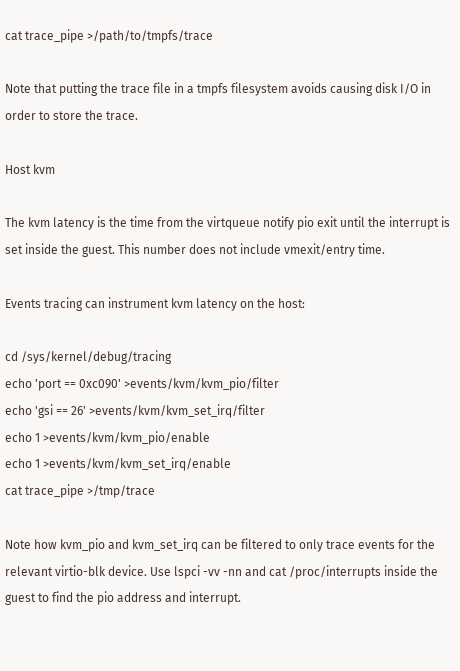cat trace_pipe >/path/to/tmpfs/trace

Note that putting the trace file in a tmpfs filesystem avoids causing disk I/O in order to store the trace.

Host kvm

The kvm latency is the time from the virtqueue notify pio exit until the interrupt is set inside the guest. This number does not include vmexit/entry time.

Events tracing can instrument kvm latency on the host:

cd /sys/kernel/debug/tracing
echo 'port == 0xc090' >events/kvm/kvm_pio/filter
echo 'gsi == 26' >events/kvm/kvm_set_irq/filter
echo 1 >events/kvm/kvm_pio/enable
echo 1 >events/kvm/kvm_set_irq/enable
cat trace_pipe >/tmp/trace

Note how kvm_pio and kvm_set_irq can be filtered to only trace events for the relevant virtio-blk device. Use lspci -vv -nn and cat /proc/interrupts inside the guest to find the pio address and interrupt.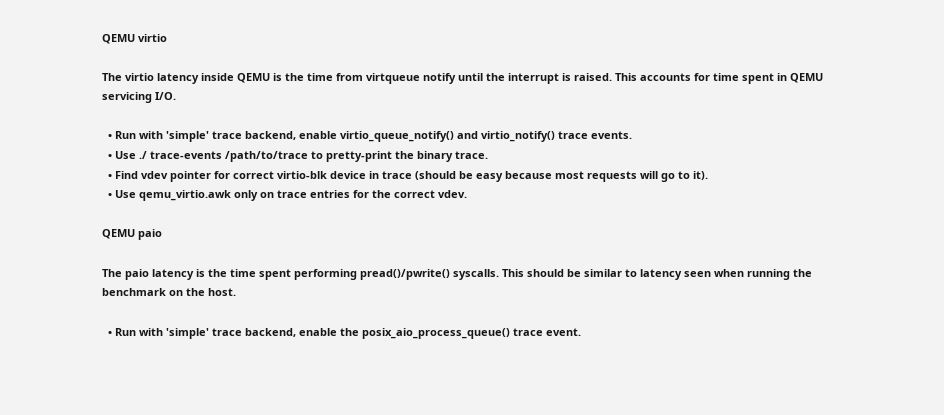QEMU virtio

The virtio latency inside QEMU is the time from virtqueue notify until the interrupt is raised. This accounts for time spent in QEMU servicing I/O.

  • Run with 'simple' trace backend, enable virtio_queue_notify() and virtio_notify() trace events.
  • Use ./ trace-events /path/to/trace to pretty-print the binary trace.
  • Find vdev pointer for correct virtio-blk device in trace (should be easy because most requests will go to it).
  • Use qemu_virtio.awk only on trace entries for the correct vdev.

QEMU paio

The paio latency is the time spent performing pread()/pwrite() syscalls. This should be similar to latency seen when running the benchmark on the host.

  • Run with 'simple' trace backend, enable the posix_aio_process_queue() trace event.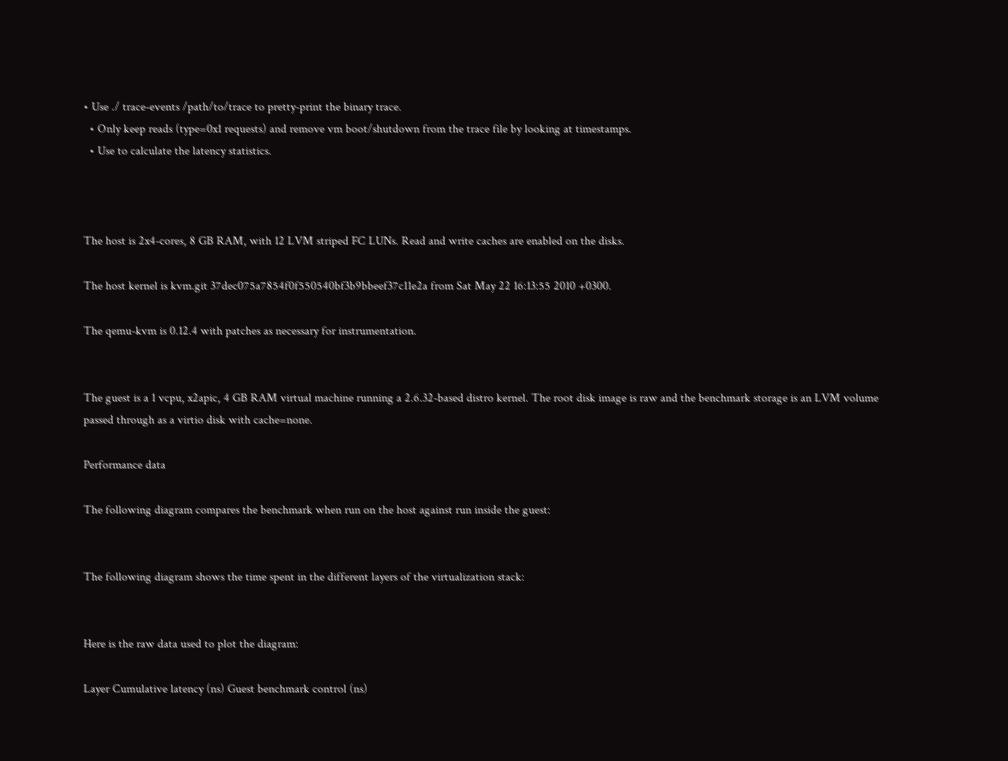• Use ./ trace-events /path/to/trace to pretty-print the binary trace.
  • Only keep reads (type=0x1 requests) and remove vm boot/shutdown from the trace file by looking at timestamps.
  • Use to calculate the latency statistics.



The host is 2x4-cores, 8 GB RAM, with 12 LVM striped FC LUNs. Read and write caches are enabled on the disks.

The host kernel is kvm.git 37dec075a7854f0f550540bf3b9bbeef37c11e2a from Sat May 22 16:13:55 2010 +0300.

The qemu-kvm is 0.12.4 with patches as necessary for instrumentation.


The guest is a 1 vcpu, x2apic, 4 GB RAM virtual machine running a 2.6.32-based distro kernel. The root disk image is raw and the benchmark storage is an LVM volume passed through as a virtio disk with cache=none.

Performance data

The following diagram compares the benchmark when run on the host against run inside the guest:


The following diagram shows the time spent in the different layers of the virtualization stack:


Here is the raw data used to plot the diagram:

Layer Cumulative latency (ns) Guest benchmark control (ns)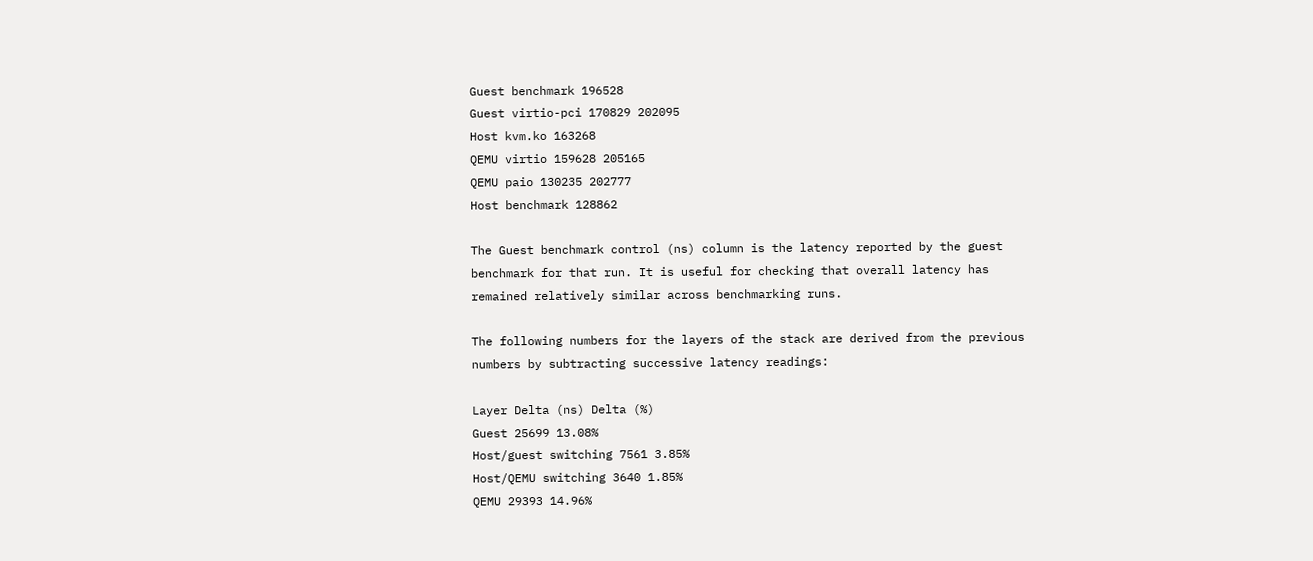Guest benchmark 196528
Guest virtio-pci 170829 202095
Host kvm.ko 163268
QEMU virtio 159628 205165
QEMU paio 130235 202777
Host benchmark 128862

The Guest benchmark control (ns) column is the latency reported by the guest benchmark for that run. It is useful for checking that overall latency has remained relatively similar across benchmarking runs.

The following numbers for the layers of the stack are derived from the previous numbers by subtracting successive latency readings:

Layer Delta (ns) Delta (%)
Guest 25699 13.08%
Host/guest switching 7561 3.85%
Host/QEMU switching 3640 1.85%
QEMU 29393 14.96%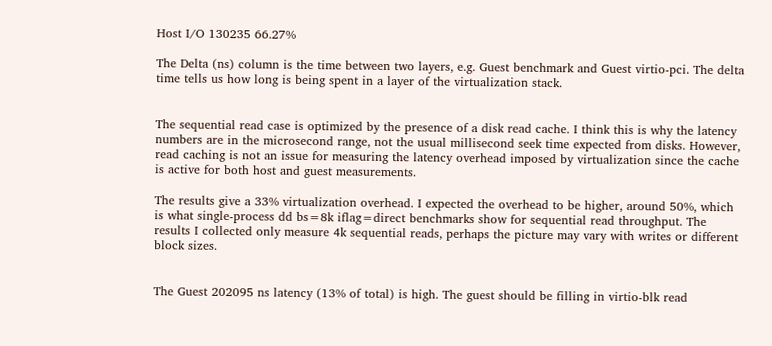Host I/O 130235 66.27%

The Delta (ns) column is the time between two layers, e.g. Guest benchmark and Guest virtio-pci. The delta time tells us how long is being spent in a layer of the virtualization stack.


The sequential read case is optimized by the presence of a disk read cache. I think this is why the latency numbers are in the microsecond range, not the usual millisecond seek time expected from disks. However, read caching is not an issue for measuring the latency overhead imposed by virtualization since the cache is active for both host and guest measurements.

The results give a 33% virtualization overhead. I expected the overhead to be higher, around 50%, which is what single-process dd bs=8k iflag=direct benchmarks show for sequential read throughput. The results I collected only measure 4k sequential reads, perhaps the picture may vary with writes or different block sizes.


The Guest 202095 ns latency (13% of total) is high. The guest should be filling in virtio-blk read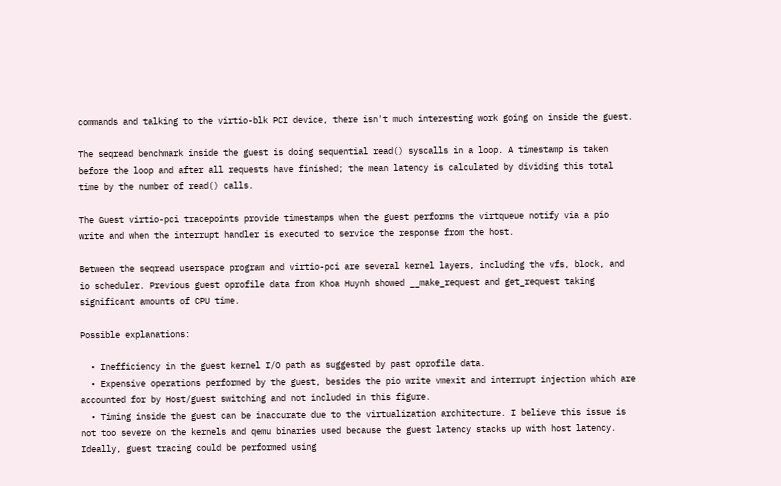commands and talking to the virtio-blk PCI device, there isn't much interesting work going on inside the guest.

The seqread benchmark inside the guest is doing sequential read() syscalls in a loop. A timestamp is taken before the loop and after all requests have finished; the mean latency is calculated by dividing this total time by the number of read() calls.

The Guest virtio-pci tracepoints provide timestamps when the guest performs the virtqueue notify via a pio write and when the interrupt handler is executed to service the response from the host.

Between the seqread userspace program and virtio-pci are several kernel layers, including the vfs, block, and io scheduler. Previous guest oprofile data from Khoa Huynh showed __make_request and get_request taking significant amounts of CPU time.

Possible explanations:

  • Inefficiency in the guest kernel I/O path as suggested by past oprofile data.
  • Expensive operations performed by the guest, besides the pio write vmexit and interrupt injection which are accounted for by Host/guest switching and not included in this figure.
  • Timing inside the guest can be inaccurate due to the virtualization architecture. I believe this issue is not too severe on the kernels and qemu binaries used because the guest latency stacks up with host latency. Ideally, guest tracing could be performed using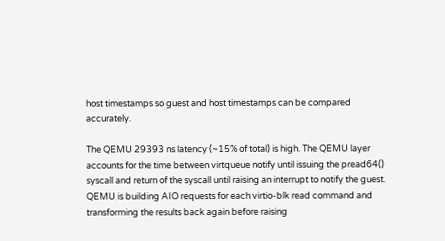host timestamps so guest and host timestamps can be compared accurately.

The QEMU 29393 ns latency (~15% of total) is high. The QEMU layer accounts for the time between virtqueue notify until issuing the pread64() syscall and return of the syscall until raising an interrupt to notify the guest. QEMU is building AIO requests for each virtio-blk read command and transforming the results back again before raising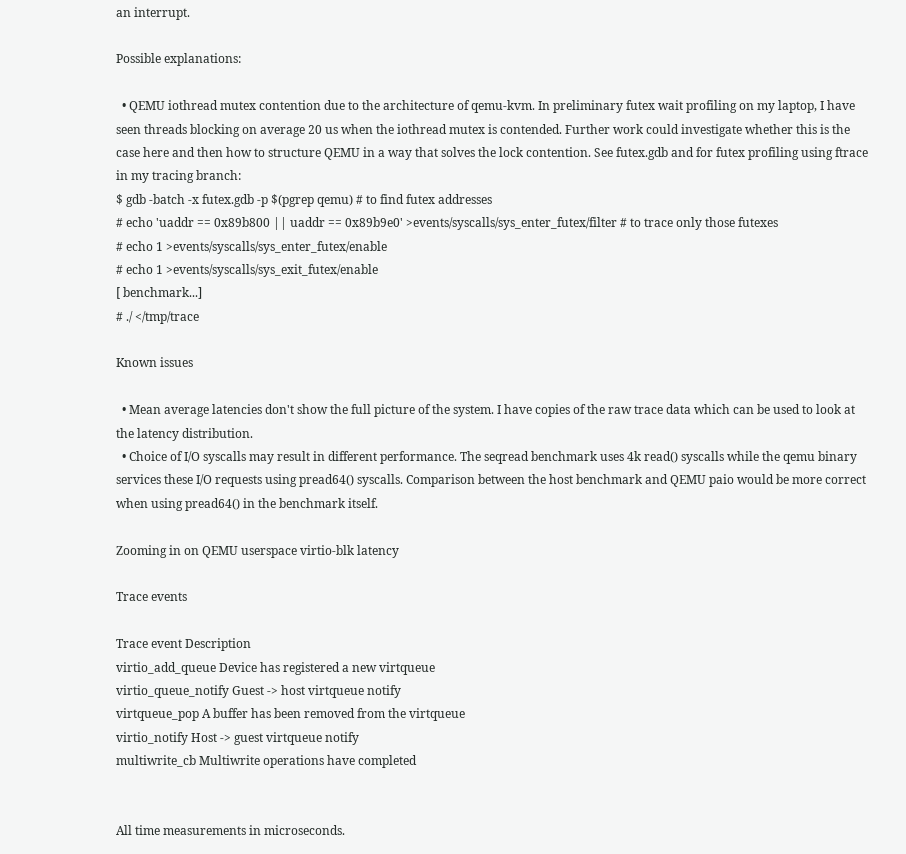an interrupt.

Possible explanations:

  • QEMU iothread mutex contention due to the architecture of qemu-kvm. In preliminary futex wait profiling on my laptop, I have seen threads blocking on average 20 us when the iothread mutex is contended. Further work could investigate whether this is the case here and then how to structure QEMU in a way that solves the lock contention. See futex.gdb and for futex profiling using ftrace in my tracing branch:
$ gdb -batch -x futex.gdb -p $(pgrep qemu) # to find futex addresses
# echo 'uaddr == 0x89b800 || uaddr == 0x89b9e0' >events/syscalls/sys_enter_futex/filter # to trace only those futexes
# echo 1 >events/syscalls/sys_enter_futex/enable
# echo 1 >events/syscalls/sys_exit_futex/enable
[ benchmark...]
# ./ </tmp/trace

Known issues

  • Mean average latencies don't show the full picture of the system. I have copies of the raw trace data which can be used to look at the latency distribution.
  • Choice of I/O syscalls may result in different performance. The seqread benchmark uses 4k read() syscalls while the qemu binary services these I/O requests using pread64() syscalls. Comparison between the host benchmark and QEMU paio would be more correct when using pread64() in the benchmark itself.

Zooming in on QEMU userspace virtio-blk latency

Trace events

Trace event Description
virtio_add_queue Device has registered a new virtqueue
virtio_queue_notify Guest -> host virtqueue notify
virtqueue_pop A buffer has been removed from the virtqueue
virtio_notify Host -> guest virtqueue notify
multiwrite_cb Multiwrite operations have completed


All time measurements in microseconds.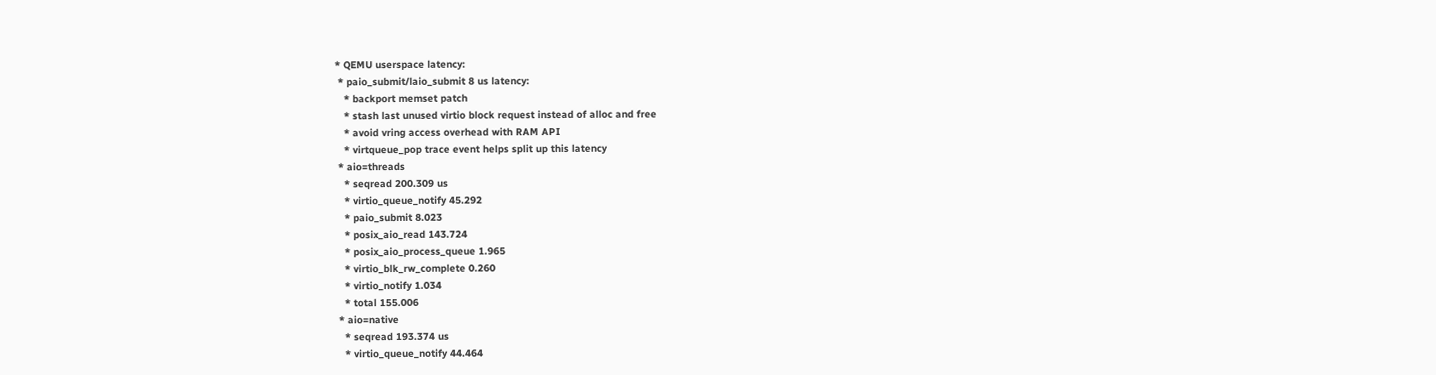* QEMU userspace latency:
 * paio_submit/laio_submit 8 us latency:
   * backport memset patch
   * stash last unused virtio block request instead of alloc and free
   * avoid vring access overhead with RAM API
   * virtqueue_pop trace event helps split up this latency
 * aio=threads
   * seqread 200.309 us
   * virtio_queue_notify 45.292
   * paio_submit 8.023
   * posix_aio_read 143.724
   * posix_aio_process_queue 1.965
   * virtio_blk_rw_complete 0.260
   * virtio_notify 1.034
   * total 155.006
 * aio=native
   * seqread 193.374 us
   * virtio_queue_notify 44.464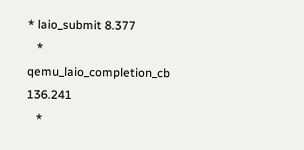* laio_submit 8.377
   * qemu_laio_completion_cb 136.241
   *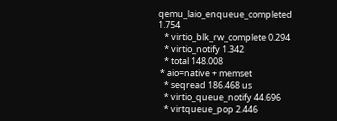qemu_laio_enqueue_completed 1.754
   * virtio_blk_rw_complete 0.294
   * virtio_notify 1.342
   * total 148.008
 * aio=native + memset
   * seqread 186.468 us
   * virtio_queue_notify 44.696
   * virtqueue_pop 2.446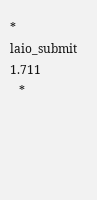* laio_submit 1.711
   *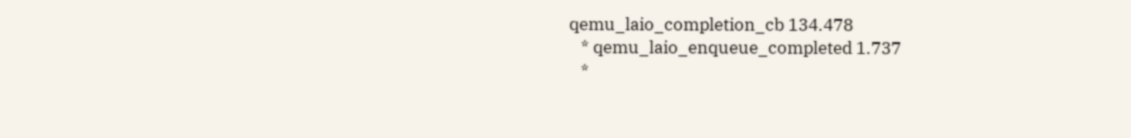qemu_laio_completion_cb 134.478
   * qemu_laio_enqueue_completed 1.737
   *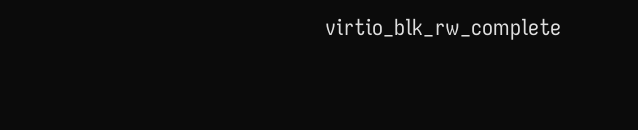virtio_blk_rw_complete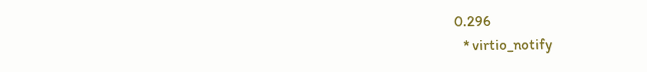0.296
   * virtio_notify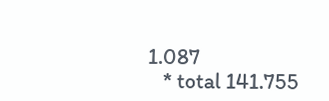1.087
   * total 141.755